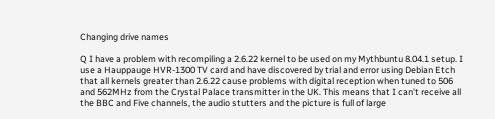Changing drive names

Q I have a problem with recompiling a 2.6.22 kernel to be used on my Mythbuntu 8.04.1 setup. I use a Hauppauge HVR-1300 TV card and have discovered by trial and error using Debian Etch that all kernels greater than 2.6.22 cause problems with digital reception when tuned to 506 and 562MHz from the Crystal Palace transmitter in the UK. This means that I can't receive all the BBC and Five channels, the audio stutters and the picture is full of large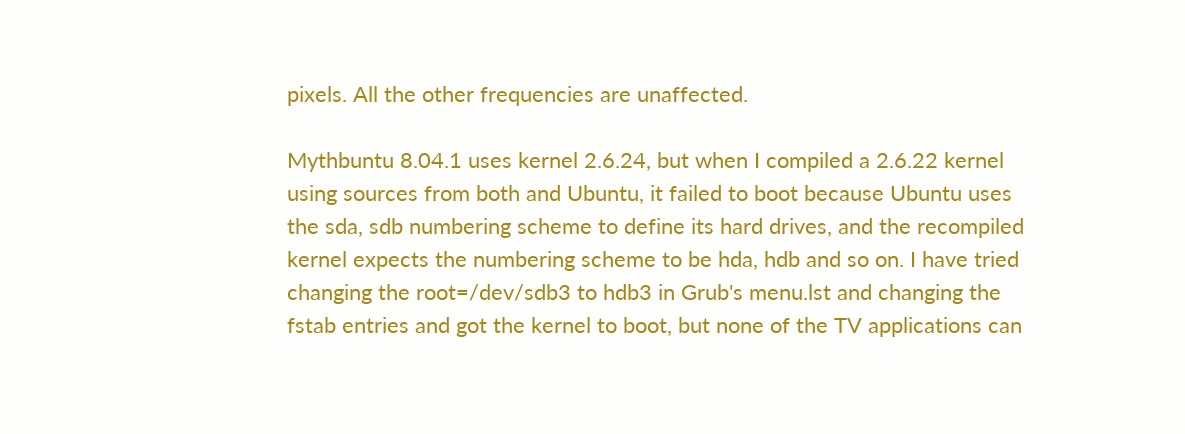pixels. All the other frequencies are unaffected.

Mythbuntu 8.04.1 uses kernel 2.6.24, but when I compiled a 2.6.22 kernel using sources from both and Ubuntu, it failed to boot because Ubuntu uses the sda, sdb numbering scheme to define its hard drives, and the recompiled kernel expects the numbering scheme to be hda, hdb and so on. I have tried changing the root=/dev/sdb3 to hdb3 in Grub's menu.lst and changing the fstab entries and got the kernel to boot, but none of the TV applications can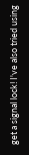get a signal lock! I've also tried using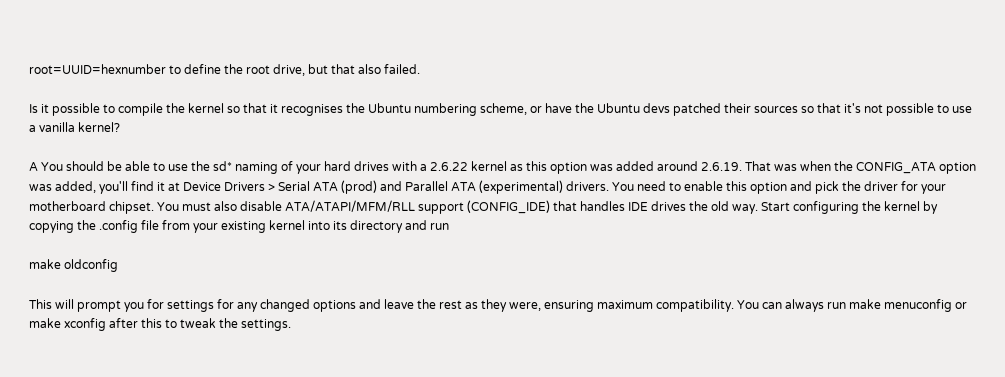root=UUID=hexnumber to define the root drive, but that also failed.

Is it possible to compile the kernel so that it recognises the Ubuntu numbering scheme, or have the Ubuntu devs patched their sources so that it's not possible to use a vanilla kernel?

A You should be able to use the sd* naming of your hard drives with a 2.6.22 kernel as this option was added around 2.6.19. That was when the CONFIG_ATA option was added, you'll find it at Device Drivers > Serial ATA (prod) and Parallel ATA (experimental) drivers. You need to enable this option and pick the driver for your motherboard chipset. You must also disable ATA/ATAPI/MFM/RLL support (CONFIG_IDE) that handles IDE drives the old way. Start configuring the kernel by copying the .config file from your existing kernel into its directory and run

make oldconfig

This will prompt you for settings for any changed options and leave the rest as they were, ensuring maximum compatibility. You can always run make menuconfig or make xconfig after this to tweak the settings.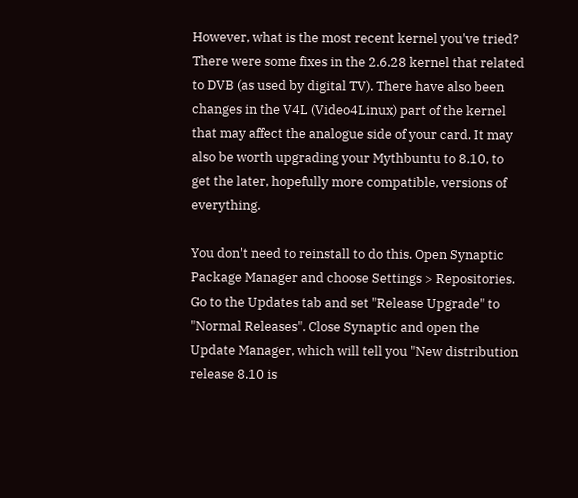However, what is the most recent kernel you've tried? There were some fixes in the 2.6.28 kernel that related to DVB (as used by digital TV). There have also been changes in the V4L (Video4Linux) part of the kernel that may affect the analogue side of your card. It may also be worth upgrading your Mythbuntu to 8.10, to get the later, hopefully more compatible, versions of everything.

You don't need to reinstall to do this. Open Synaptic Package Manager and choose Settings > Repositories. Go to the Updates tab and set "Release Upgrade" to "Normal Releases". Close Synaptic and open the Update Manager, which will tell you "New distribution release 8.10 is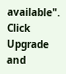available". Click Upgrade and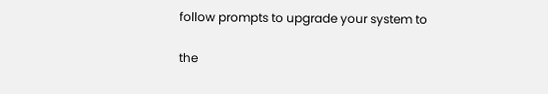follow prompts to upgrade your system to

the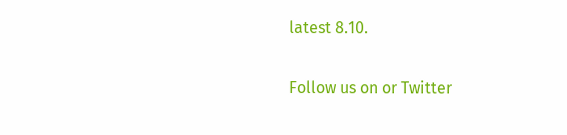latest 8.10.

Follow us on or Twitter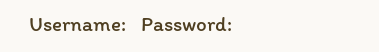Username:   Password: